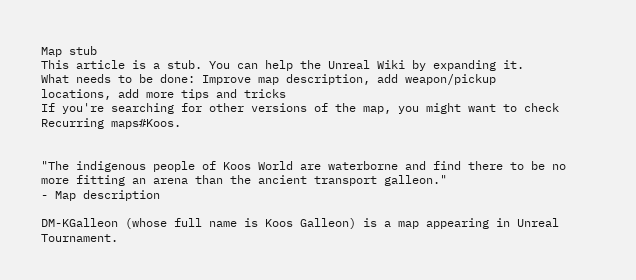Map stub
This article is a stub. You can help the Unreal Wiki by expanding it.
What needs to be done: Improve map description, add weapon/pickup locations, add more tips and tricks
If you're searching for other versions of the map, you might want to check Recurring maps#Koos.


"The indigenous people of Koos World are waterborne and find there to be no more fitting an arena than the ancient transport galleon."
- Map description

DM-KGalleon (whose full name is Koos Galleon) is a map appearing in Unreal Tournament.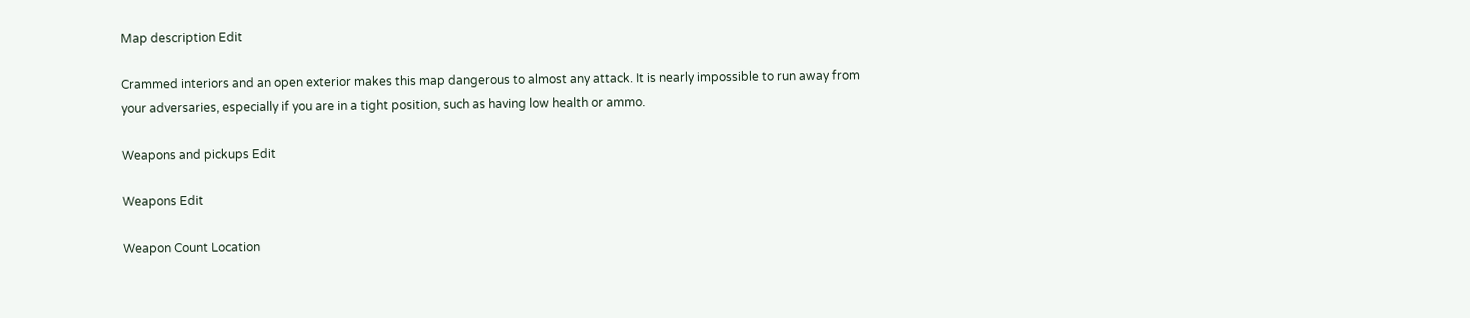Map description Edit

Crammed interiors and an open exterior makes this map dangerous to almost any attack. It is nearly impossible to run away from your adversaries, especially if you are in a tight position, such as having low health or ammo.

Weapons and pickups Edit

Weapons Edit

Weapon Count Location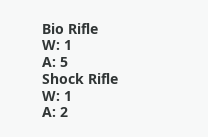Bio Rifle
W: 1
A: 5
Shock Rifle
W: 1
A: 2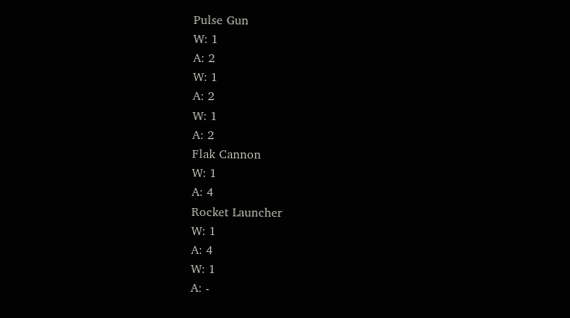Pulse Gun
W: 1
A: 2
W: 1
A: 2
W: 1
A: 2
Flak Cannon
W: 1
A: 4
Rocket Launcher
W: 1
A: 4
W: 1
A: -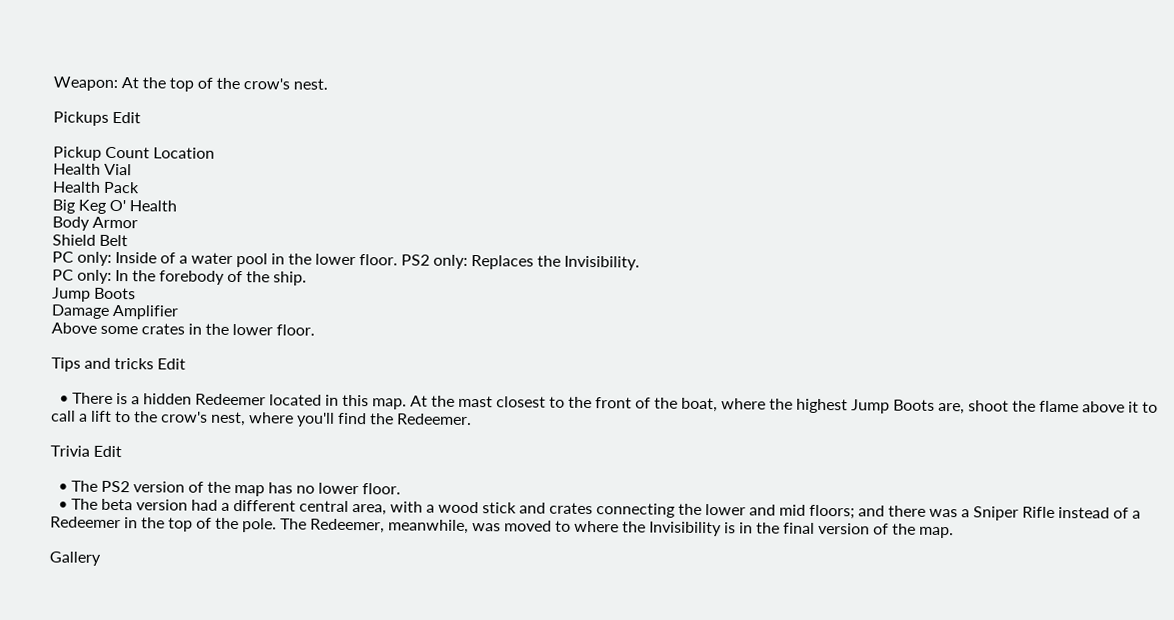Weapon: At the top of the crow's nest.

Pickups Edit

Pickup Count Location
Health Vial
Health Pack
Big Keg O' Health
Body Armor
Shield Belt
PC only: Inside of a water pool in the lower floor. PS2 only: Replaces the Invisibility.
PC only: In the forebody of the ship.
Jump Boots
Damage Amplifier
Above some crates in the lower floor.

Tips and tricks Edit

  • There is a hidden Redeemer located in this map. At the mast closest to the front of the boat, where the highest Jump Boots are, shoot the flame above it to call a lift to the crow's nest, where you'll find the Redeemer.

Trivia Edit

  • The PS2 version of the map has no lower floor.
  • The beta version had a different central area, with a wood stick and crates connecting the lower and mid floors; and there was a Sniper Rifle instead of a Redeemer in the top of the pole. The Redeemer, meanwhile, was moved to where the Invisibility is in the final version of the map.

Gallery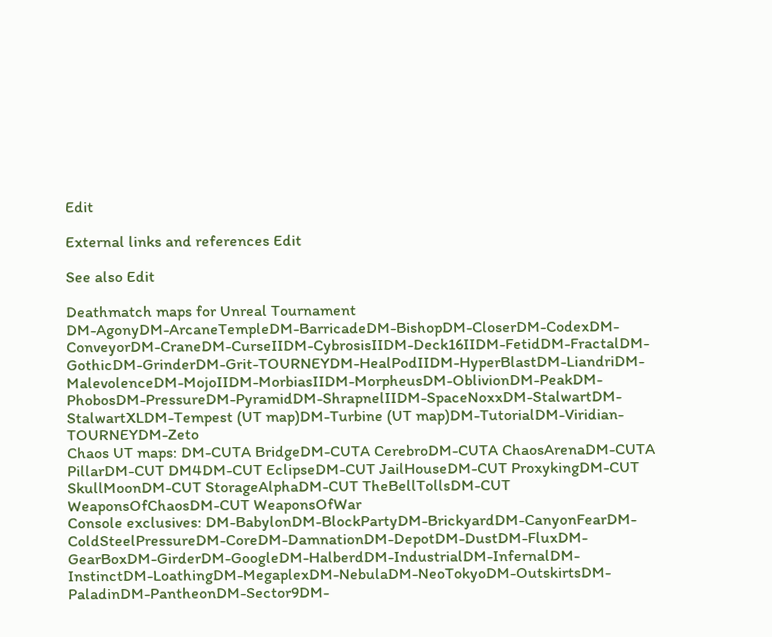Edit

External links and references Edit

See also Edit

Deathmatch maps for Unreal Tournament
DM-AgonyDM-ArcaneTempleDM-BarricadeDM-BishopDM-CloserDM-CodexDM-ConveyorDM-CraneDM-CurseIIDM-CybrosisIIDM-Deck16IIDM-FetidDM-FractalDM-GothicDM-GrinderDM-Grit-TOURNEYDM-HealPodIIDM-HyperBlastDM-LiandriDM-MalevolenceDM-MojoIIDM-MorbiasIIDM-MorpheusDM-OblivionDM-PeakDM-PhobosDM-PressureDM-PyramidDM-ShrapnelIIDM-SpaceNoxxDM-StalwartDM-StalwartXLDM-Tempest (UT map)DM-Turbine (UT map)DM-TutorialDM-Viridian-TOURNEYDM-Zeto
Chaos UT maps: DM-CUTA BridgeDM-CUTA CerebroDM-CUTA ChaosArenaDM-CUTA PillarDM-CUT DM4DM-CUT EclipseDM-CUT JailHouseDM-CUT ProxykingDM-CUT SkullMoonDM-CUT StorageAlphaDM-CUT TheBellTollsDM-CUT WeaponsOfChaosDM-CUT WeaponsOfWar
Console exclusives: DM-BabylonDM-BlockPartyDM-BrickyardDM-CanyonFearDM-ColdSteelPressureDM-CoreDM-DamnationDM-DepotDM-DustDM-FluxDM-GearBoxDM-GirderDM-GoogleDM-HalberdDM-IndustrialDM-InfernalDM-InstinctDM-LoathingDM-MegaplexDM-NebulaDM-NeoTokyoDM-OutskirtsDM-PaladinDM-PantheonDM-Sector9DM-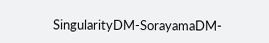SingularityDM-SorayamaDM-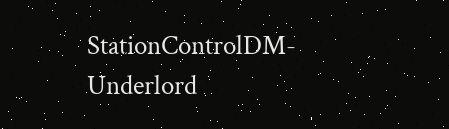StationControlDM-Underlord